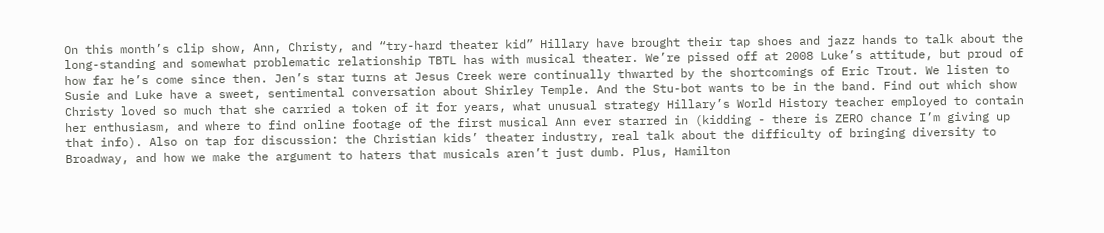On this month’s clip show, Ann, Christy, and “try-hard theater kid” Hillary have brought their tap shoes and jazz hands to talk about the long-standing and somewhat problematic relationship TBTL has with musical theater. We’re pissed off at 2008 Luke’s attitude, but proud of how far he’s come since then. Jen’s star turns at Jesus Creek were continually thwarted by the shortcomings of Eric Trout. We listen to Susie and Luke have a sweet, sentimental conversation about Shirley Temple. And the Stu-bot wants to be in the band. Find out which show Christy loved so much that she carried a token of it for years, what unusual strategy Hillary’s World History teacher employed to contain her enthusiasm, and where to find online footage of the first musical Ann ever starred in (kidding - there is ZERO chance I’m giving up that info). Also on tap for discussion: the Christian kids’ theater industry, real talk about the difficulty of bringing diversity to Broadway, and how we make the argument to haters that musicals aren’t just dumb. Plus, Hamilton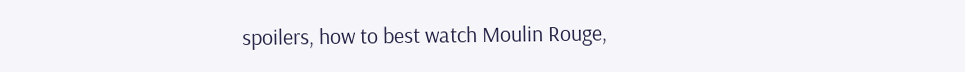spoilers, how to best watch Moulin Rouge,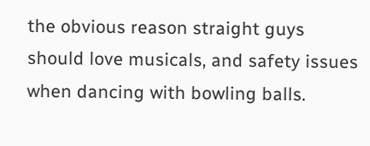the obvious reason straight guys should love musicals, and safety issues when dancing with bowling balls.